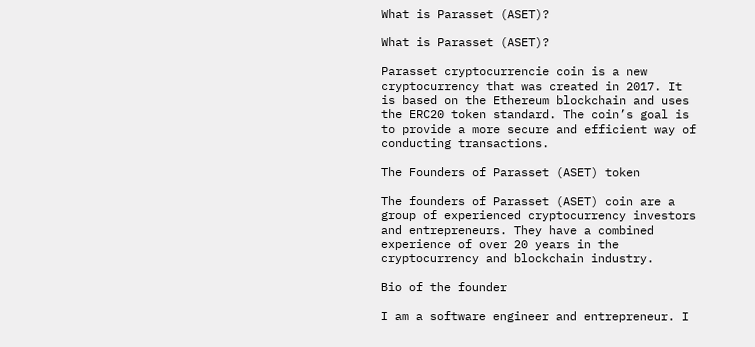What is Parasset (ASET)?

What is Parasset (ASET)?

Parasset cryptocurrencie coin is a new cryptocurrency that was created in 2017. It is based on the Ethereum blockchain and uses the ERC20 token standard. The coin’s goal is to provide a more secure and efficient way of conducting transactions.

The Founders of Parasset (ASET) token

The founders of Parasset (ASET) coin are a group of experienced cryptocurrency investors and entrepreneurs. They have a combined experience of over 20 years in the cryptocurrency and blockchain industry.

Bio of the founder

I am a software engineer and entrepreneur. I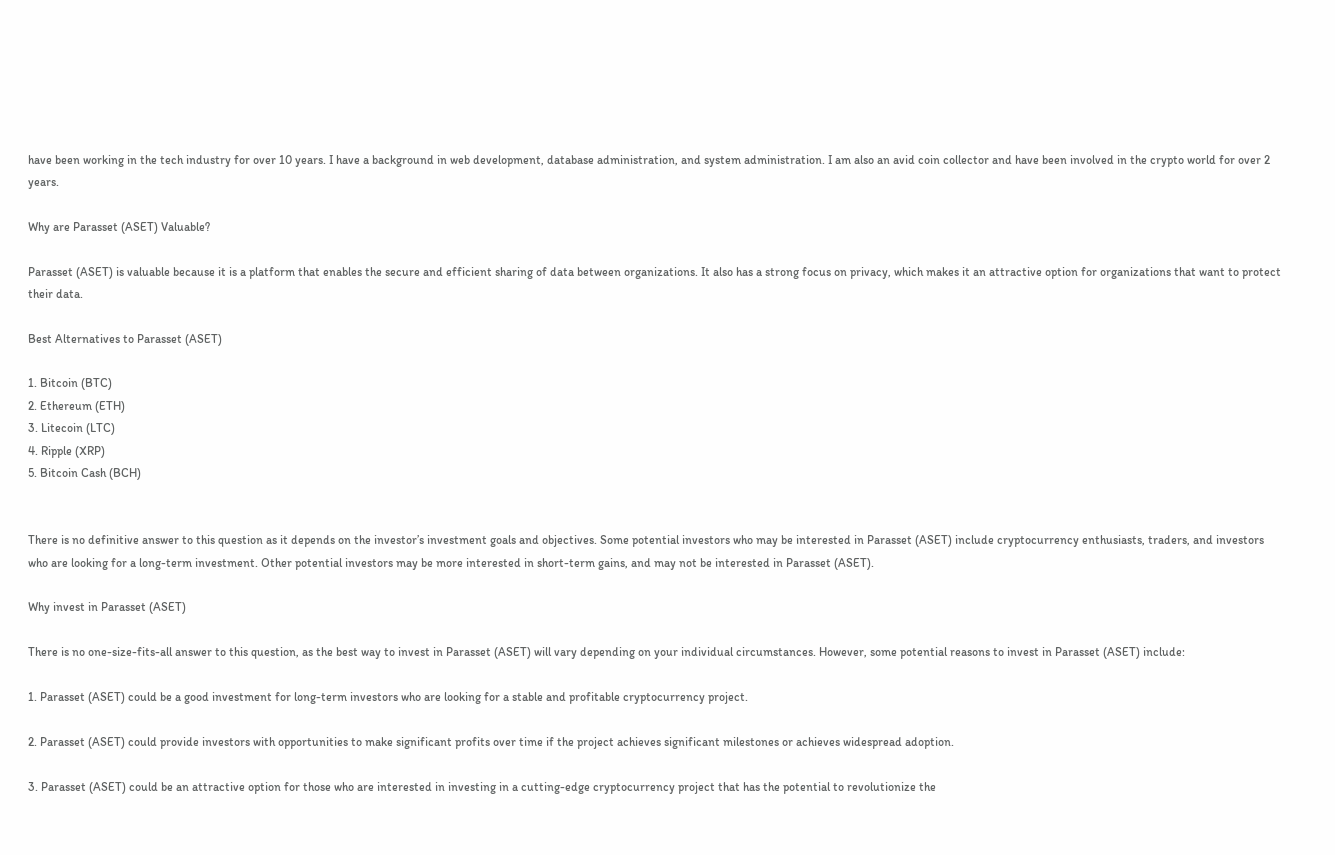have been working in the tech industry for over 10 years. I have a background in web development, database administration, and system administration. I am also an avid coin collector and have been involved in the crypto world for over 2 years.

Why are Parasset (ASET) Valuable?

Parasset (ASET) is valuable because it is a platform that enables the secure and efficient sharing of data between organizations. It also has a strong focus on privacy, which makes it an attractive option for organizations that want to protect their data.

Best Alternatives to Parasset (ASET)

1. Bitcoin (BTC)
2. Ethereum (ETH)
3. Litecoin (LTC)
4. Ripple (XRP)
5. Bitcoin Cash (BCH)


There is no definitive answer to this question as it depends on the investor’s investment goals and objectives. Some potential investors who may be interested in Parasset (ASET) include cryptocurrency enthusiasts, traders, and investors who are looking for a long-term investment. Other potential investors may be more interested in short-term gains, and may not be interested in Parasset (ASET).

Why invest in Parasset (ASET)

There is no one-size-fits-all answer to this question, as the best way to invest in Parasset (ASET) will vary depending on your individual circumstances. However, some potential reasons to invest in Parasset (ASET) include:

1. Parasset (ASET) could be a good investment for long-term investors who are looking for a stable and profitable cryptocurrency project.

2. Parasset (ASET) could provide investors with opportunities to make significant profits over time if the project achieves significant milestones or achieves widespread adoption.

3. Parasset (ASET) could be an attractive option for those who are interested in investing in a cutting-edge cryptocurrency project that has the potential to revolutionize the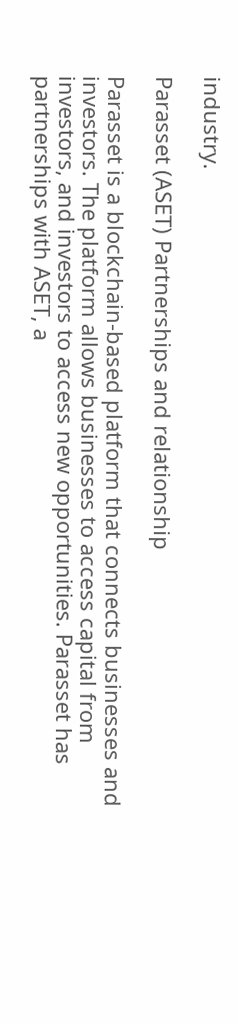industry.

Parasset (ASET) Partnerships and relationship

Parasset is a blockchain-based platform that connects businesses and investors. The platform allows businesses to access capital from investors, and investors to access new opportunities. Parasset has partnerships with ASET, a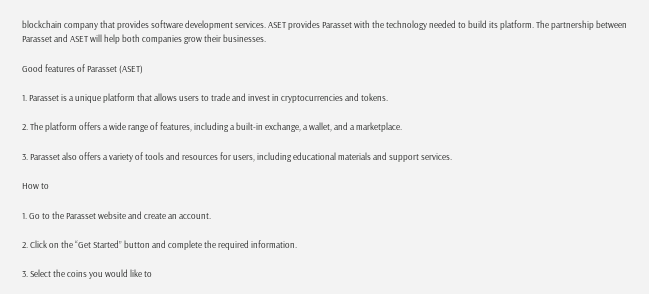blockchain company that provides software development services. ASET provides Parasset with the technology needed to build its platform. The partnership between Parasset and ASET will help both companies grow their businesses.

Good features of Parasset (ASET)

1. Parasset is a unique platform that allows users to trade and invest in cryptocurrencies and tokens.

2. The platform offers a wide range of features, including a built-in exchange, a wallet, and a marketplace.

3. Parasset also offers a variety of tools and resources for users, including educational materials and support services.

How to

1. Go to the Parasset website and create an account.

2. Click on the “Get Started” button and complete the required information.

3. Select the coins you would like to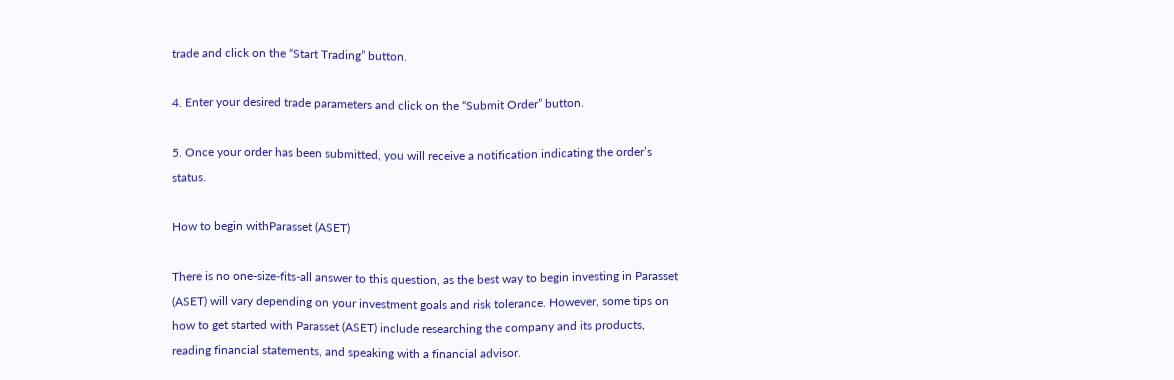trade and click on the “Start Trading” button.

4. Enter your desired trade parameters and click on the “Submit Order” button.

5. Once your order has been submitted, you will receive a notification indicating the order’s status.

How to begin withParasset (ASET)

There is no one-size-fits-all answer to this question, as the best way to begin investing in Parasset (ASET) will vary depending on your investment goals and risk tolerance. However, some tips on how to get started with Parasset (ASET) include researching the company and its products, reading financial statements, and speaking with a financial advisor.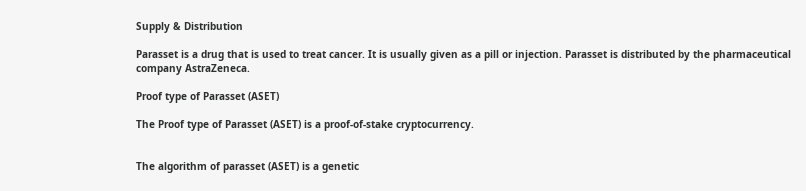Supply & Distribution

Parasset is a drug that is used to treat cancer. It is usually given as a pill or injection. Parasset is distributed by the pharmaceutical company AstraZeneca.

Proof type of Parasset (ASET)

The Proof type of Parasset (ASET) is a proof-of-stake cryptocurrency.


The algorithm of parasset (ASET) is a genetic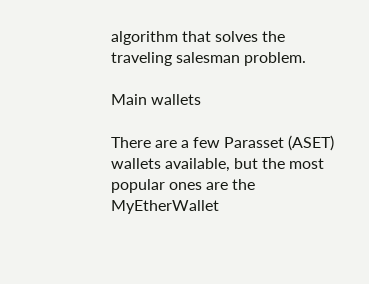algorithm that solves the traveling salesman problem.

Main wallets

There are a few Parasset (ASET) wallets available, but the most popular ones are the MyEtherWallet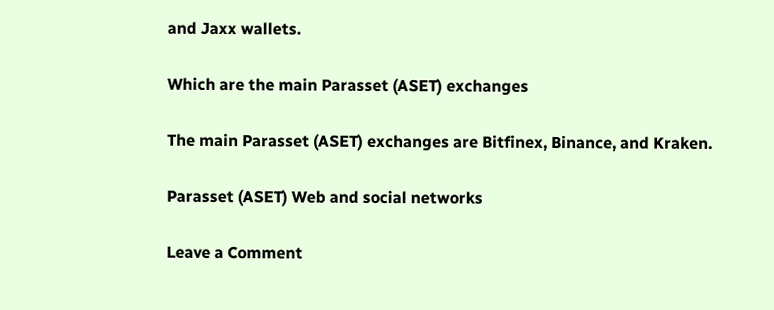and Jaxx wallets.

Which are the main Parasset (ASET) exchanges

The main Parasset (ASET) exchanges are Bitfinex, Binance, and Kraken.

Parasset (ASET) Web and social networks

Leave a Comment